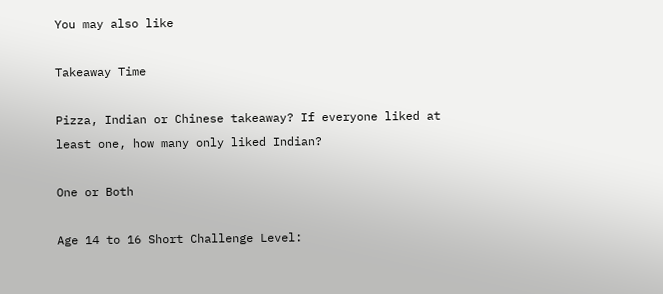You may also like

Takeaway Time

Pizza, Indian or Chinese takeaway? If everyone liked at least one, how many only liked Indian?

One or Both

Age 14 to 16 Short Challenge Level: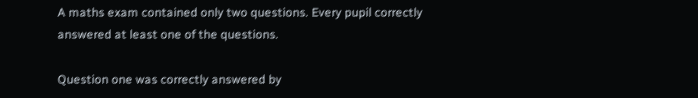A maths exam contained only two questions. Every pupil correctly answered at least one of the questions.

Question one was correctly answered by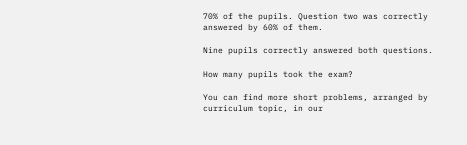70% of the pupils. Question two was correctly answered by 60% of them.

Nine pupils correctly answered both questions.

How many pupils took the exam?

You can find more short problems, arranged by curriculum topic, in our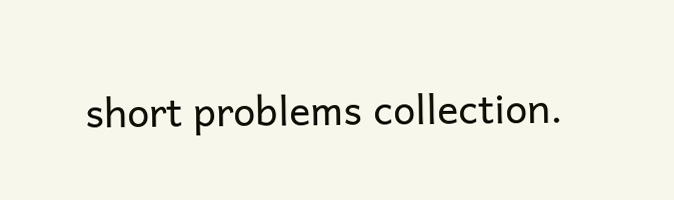short problems collection.